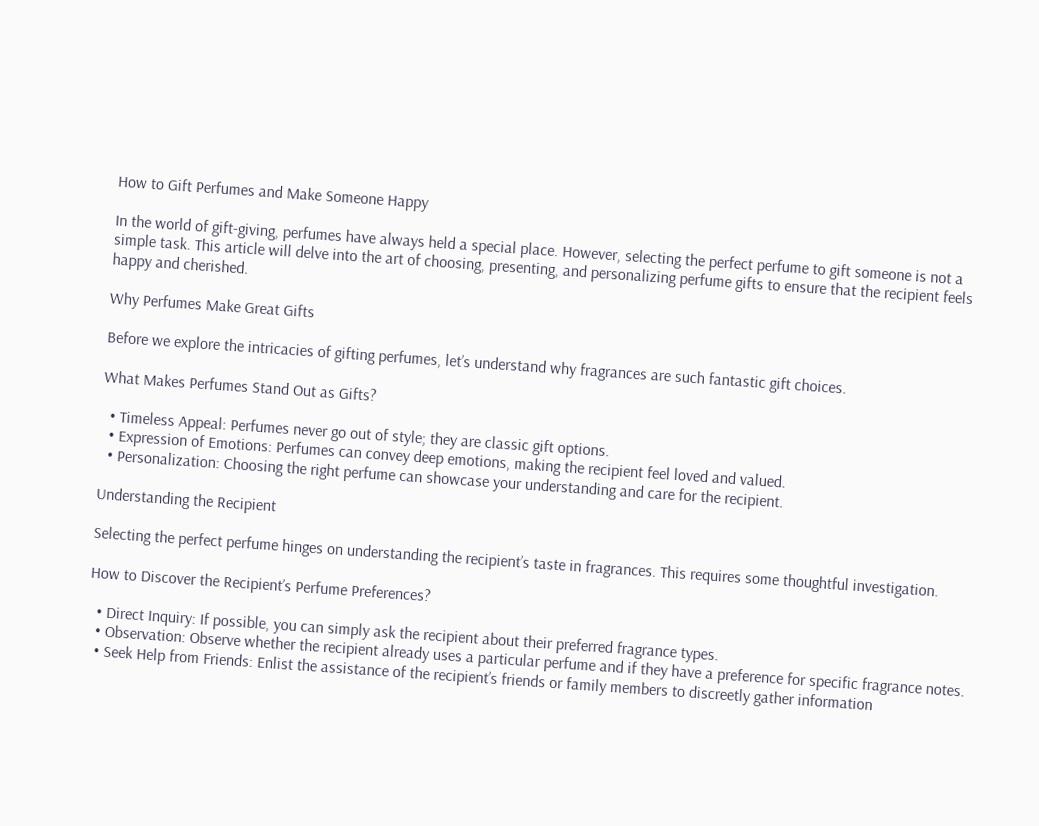How to Gift Perfumes and Make Someone Happy

In the world of gift-giving, perfumes have always held a special place. However, selecting the perfect perfume to gift someone is not a simple task. This article will delve into the art of choosing, presenting, and personalizing perfume gifts to ensure that the recipient feels happy and cherished.

Why Perfumes Make Great Gifts

Before we explore the intricacies of gifting perfumes, let’s understand why fragrances are such fantastic gift choices.

What Makes Perfumes Stand Out as Gifts?

  • Timeless Appeal: Perfumes never go out of style; they are classic gift options.
  • Expression of Emotions: Perfumes can convey deep emotions, making the recipient feel loved and valued.
  • Personalization: Choosing the right perfume can showcase your understanding and care for the recipient.

Understanding the Recipient

Selecting the perfect perfume hinges on understanding the recipient’s taste in fragrances. This requires some thoughtful investigation.

How to Discover the Recipient’s Perfume Preferences?

  • Direct Inquiry: If possible, you can simply ask the recipient about their preferred fragrance types.
  • Observation: Observe whether the recipient already uses a particular perfume and if they have a preference for specific fragrance notes.
  • Seek Help from Friends: Enlist the assistance of the recipient’s friends or family members to discreetly gather information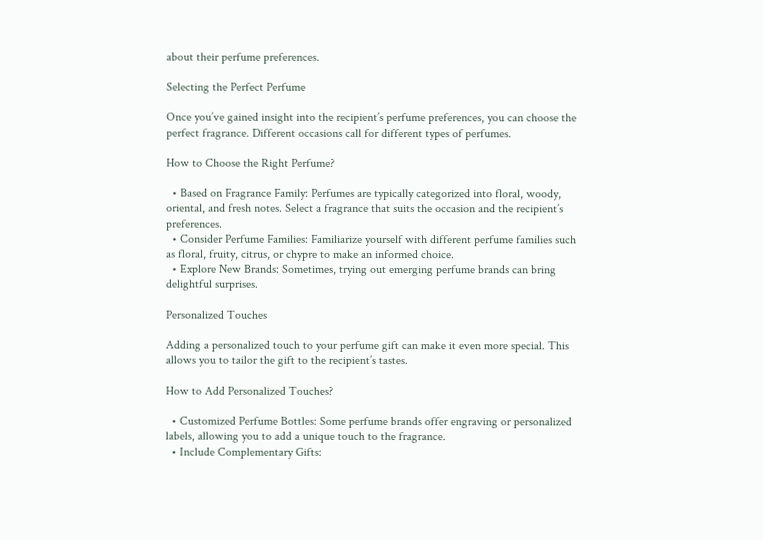about their perfume preferences.

Selecting the Perfect Perfume

Once you’ve gained insight into the recipient’s perfume preferences, you can choose the perfect fragrance. Different occasions call for different types of perfumes.

How to Choose the Right Perfume?

  • Based on Fragrance Family: Perfumes are typically categorized into floral, woody, oriental, and fresh notes. Select a fragrance that suits the occasion and the recipient’s preferences.
  • Consider Perfume Families: Familiarize yourself with different perfume families such as floral, fruity, citrus, or chypre to make an informed choice.
  • Explore New Brands: Sometimes, trying out emerging perfume brands can bring delightful surprises.

Personalized Touches

Adding a personalized touch to your perfume gift can make it even more special. This allows you to tailor the gift to the recipient’s tastes.

How to Add Personalized Touches?

  • Customized Perfume Bottles: Some perfume brands offer engraving or personalized labels, allowing you to add a unique touch to the fragrance.
  • Include Complementary Gifts: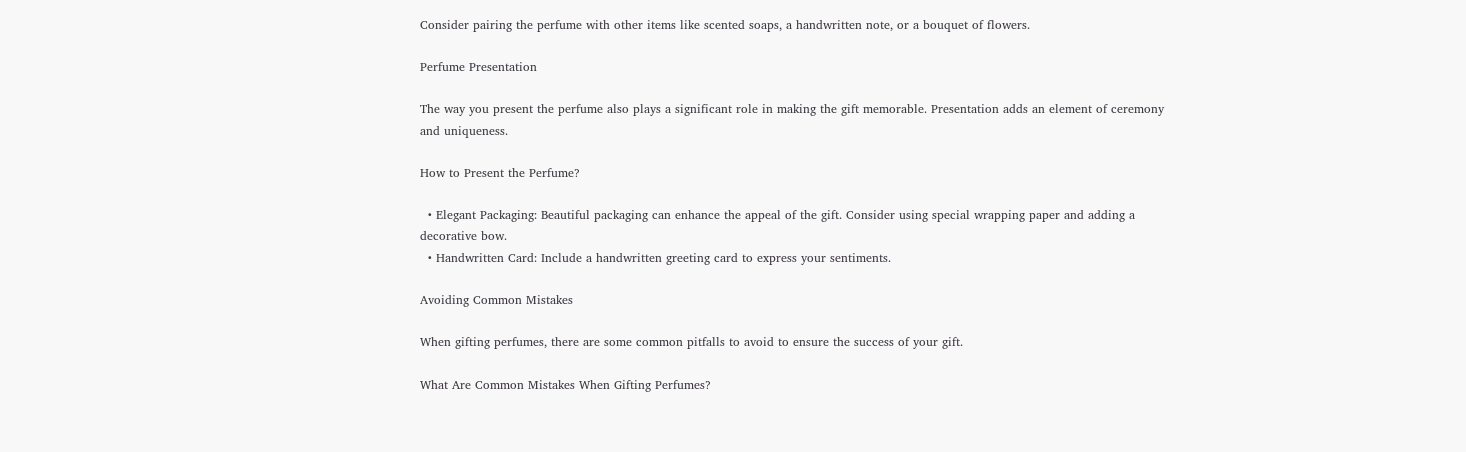Consider pairing the perfume with other items like scented soaps, a handwritten note, or a bouquet of flowers.

Perfume Presentation

The way you present the perfume also plays a significant role in making the gift memorable. Presentation adds an element of ceremony and uniqueness.

How to Present the Perfume?

  • Elegant Packaging: Beautiful packaging can enhance the appeal of the gift. Consider using special wrapping paper and adding a decorative bow.
  • Handwritten Card: Include a handwritten greeting card to express your sentiments.

Avoiding Common Mistakes

When gifting perfumes, there are some common pitfalls to avoid to ensure the success of your gift.

What Are Common Mistakes When Gifting Perfumes?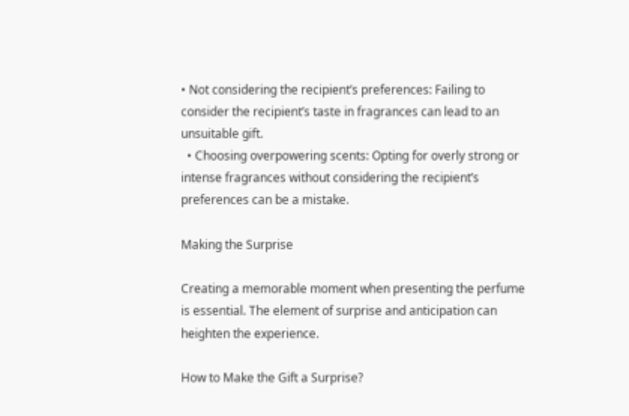• Not considering the recipient’s preferences: Failing to consider the recipient’s taste in fragrances can lead to an unsuitable gift.
  • Choosing overpowering scents: Opting for overly strong or intense fragrances without considering the recipient’s preferences can be a mistake.

Making the Surprise

Creating a memorable moment when presenting the perfume is essential. The element of surprise and anticipation can heighten the experience.

How to Make the Gift a Surprise?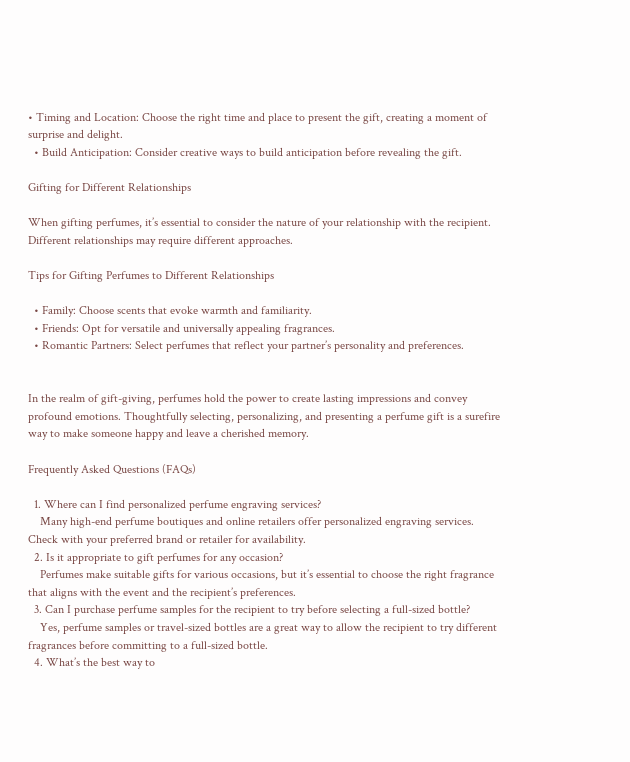• Timing and Location: Choose the right time and place to present the gift, creating a moment of surprise and delight.
  • Build Anticipation: Consider creative ways to build anticipation before revealing the gift.

Gifting for Different Relationships

When gifting perfumes, it’s essential to consider the nature of your relationship with the recipient. Different relationships may require different approaches.

Tips for Gifting Perfumes to Different Relationships

  • Family: Choose scents that evoke warmth and familiarity.
  • Friends: Opt for versatile and universally appealing fragrances.
  • Romantic Partners: Select perfumes that reflect your partner’s personality and preferences.


In the realm of gift-giving, perfumes hold the power to create lasting impressions and convey profound emotions. Thoughtfully selecting, personalizing, and presenting a perfume gift is a surefire way to make someone happy and leave a cherished memory.

Frequently Asked Questions (FAQs)

  1. Where can I find personalized perfume engraving services?
    Many high-end perfume boutiques and online retailers offer personalized engraving services. Check with your preferred brand or retailer for availability.
  2. Is it appropriate to gift perfumes for any occasion?
    Perfumes make suitable gifts for various occasions, but it’s essential to choose the right fragrance that aligns with the event and the recipient’s preferences.
  3. Can I purchase perfume samples for the recipient to try before selecting a full-sized bottle?
    Yes, perfume samples or travel-sized bottles are a great way to allow the recipient to try different fragrances before committing to a full-sized bottle.
  4. What’s the best way to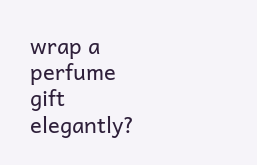wrap a perfume gift elegantly?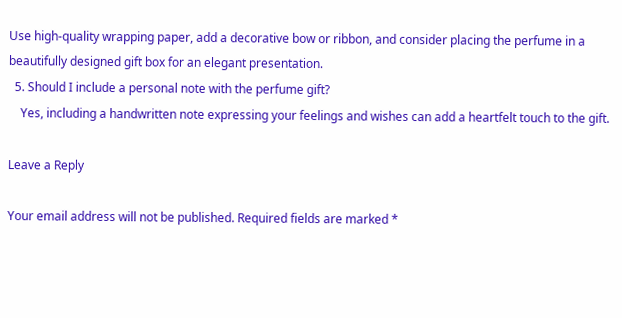Use high-quality wrapping paper, add a decorative bow or ribbon, and consider placing the perfume in a beautifully designed gift box for an elegant presentation.
  5. Should I include a personal note with the perfume gift?
    Yes, including a handwritten note expressing your feelings and wishes can add a heartfelt touch to the gift.

Leave a Reply

Your email address will not be published. Required fields are marked *